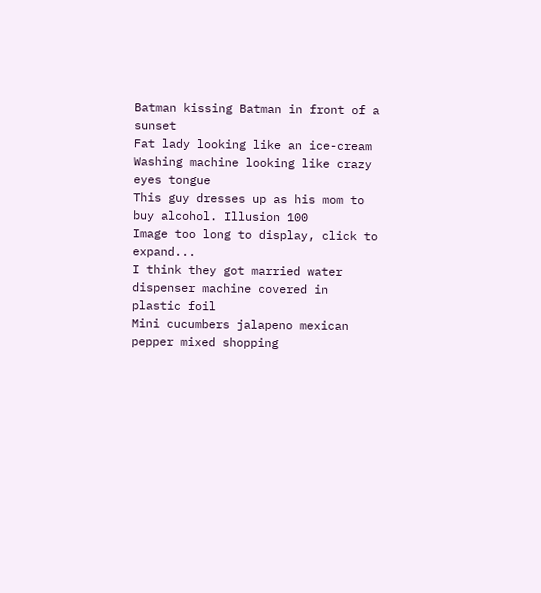Batman kissing Batman in front of a sunset
Fat lady looking like an ice-cream
Washing machine looking like crazy eyes tongue
This guy dresses up as his mom to buy alcohol. Illusion 100
Image too long to display, click to expand...
I think they got married water dispenser machine covered in plastic foil
Mini cucumbers jalapeno mexican pepper mixed shopping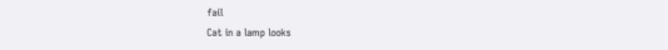fail
Cat in a lamp looks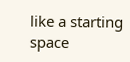like a starting space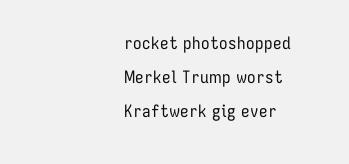rocket photoshopped
Merkel Trump worst Kraftwerk gig ever